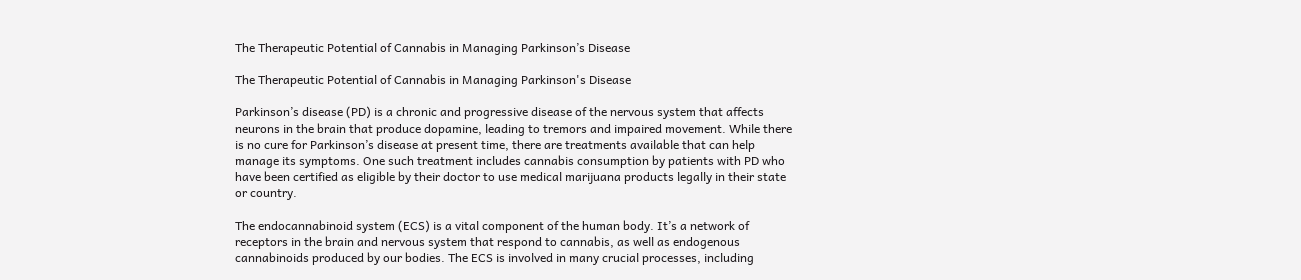The Therapeutic Potential of Cannabis in Managing Parkinson’s Disease

The Therapeutic Potential of Cannabis in Managing Parkinson's Disease

Parkinson’s disease (PD) is a chronic and progressive disease of the nervous system that affects neurons in the brain that produce dopamine, leading to tremors and impaired movement. While there is no cure for Parkinson’s disease at present time, there are treatments available that can help manage its symptoms. One such treatment includes cannabis consumption by patients with PD who have been certified as eligible by their doctor to use medical marijuana products legally in their state or country.

The endocannabinoid system (ECS) is a vital component of the human body. It’s a network of receptors in the brain and nervous system that respond to cannabis, as well as endogenous cannabinoids produced by our bodies. The ECS is involved in many crucial processes, including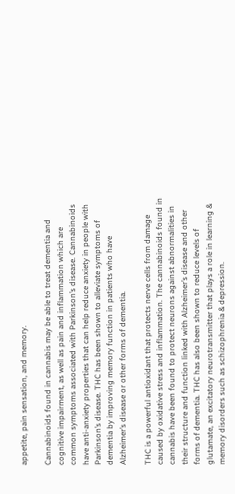appetite, pain sensation, and memory.

Cannabinoids found in cannabis may be able to treat dementia and cognitive impairment, as well as pain and inflammation which are common symptoms associated with Parkinson’s disease. Cannabinoids have anti-anxiety properties that can help reduce anxiety in people with Parkinson’s disease. THC has been shown to alleviate symptoms of dementia by improving memory function in patients who have Alzheimer’s disease or other forms of dementia.

THC is a powerful antioxidant that protects nerve cells from damage caused by oxidative stress and inflammation. The cannabinoids found in cannabis have been found to protect neurons against abnormalities in their structure and function linked with Alzheimer’s disease and other forms of dementia. THC has also been shown to reduce levels of glutamate, an excitatory neurotransmitter that plays a role in learning & memory disorders such as schizophrenia & depression.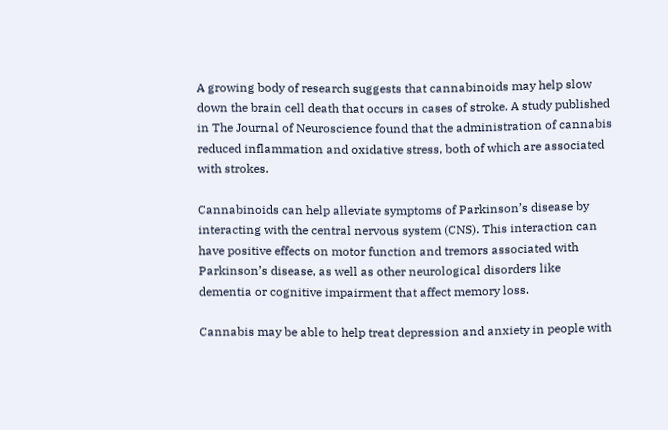A growing body of research suggests that cannabinoids may help slow down the brain cell death that occurs in cases of stroke. A study published in The Journal of Neuroscience found that the administration of cannabis reduced inflammation and oxidative stress, both of which are associated with strokes.

Cannabinoids can help alleviate symptoms of Parkinson’s disease by interacting with the central nervous system (CNS). This interaction can have positive effects on motor function and tremors associated with Parkinson’s disease, as well as other neurological disorders like dementia or cognitive impairment that affect memory loss.

Cannabis may be able to help treat depression and anxiety in people with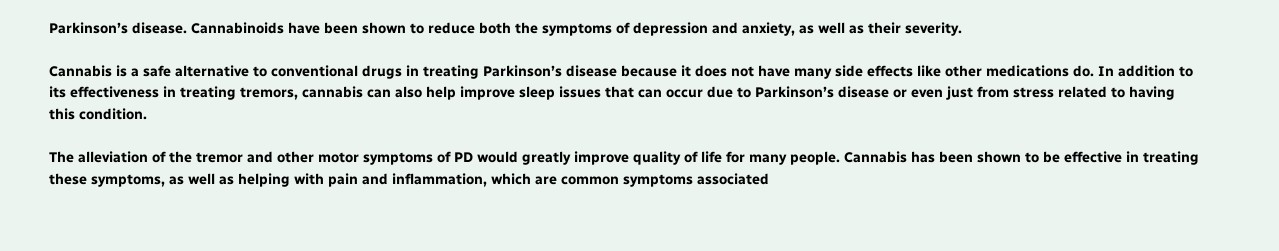Parkinson’s disease. Cannabinoids have been shown to reduce both the symptoms of depression and anxiety, as well as their severity.

Cannabis is a safe alternative to conventional drugs in treating Parkinson’s disease because it does not have many side effects like other medications do. In addition to its effectiveness in treating tremors, cannabis can also help improve sleep issues that can occur due to Parkinson’s disease or even just from stress related to having this condition.

The alleviation of the tremor and other motor symptoms of PD would greatly improve quality of life for many people. Cannabis has been shown to be effective in treating these symptoms, as well as helping with pain and inflammation, which are common symptoms associated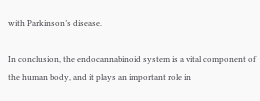with Parkinson’s disease.

In conclusion, the endocannabinoid system is a vital component of the human body, and it plays an important role in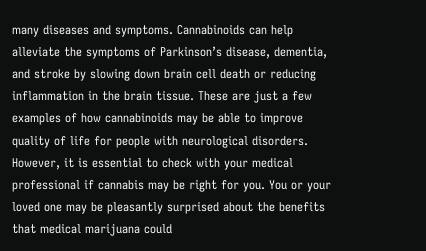many diseases and symptoms. Cannabinoids can help alleviate the symptoms of Parkinson’s disease, dementia, and stroke by slowing down brain cell death or reducing inflammation in the brain tissue. These are just a few examples of how cannabinoids may be able to improve quality of life for people with neurological disorders. However, it is essential to check with your medical professional if cannabis may be right for you. You or your loved one may be pleasantly surprised about the benefits that medical marijuana could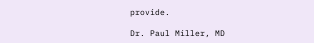provide.

Dr. Paul Miller, MD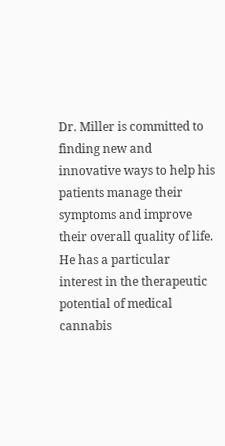Dr. Miller is committed to finding new and innovative ways to help his patients manage their symptoms and improve their overall quality of life. He has a particular interest in the therapeutic potential of medical cannabis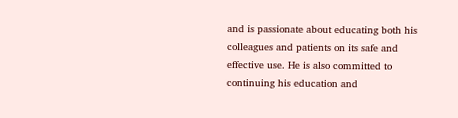and is passionate about educating both his colleagues and patients on its safe and effective use. He is also committed to continuing his education and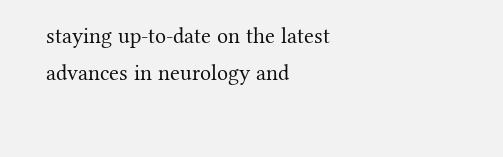staying up-to-date on the latest advances in neurology and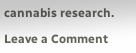cannabis research.

Leave a Comment